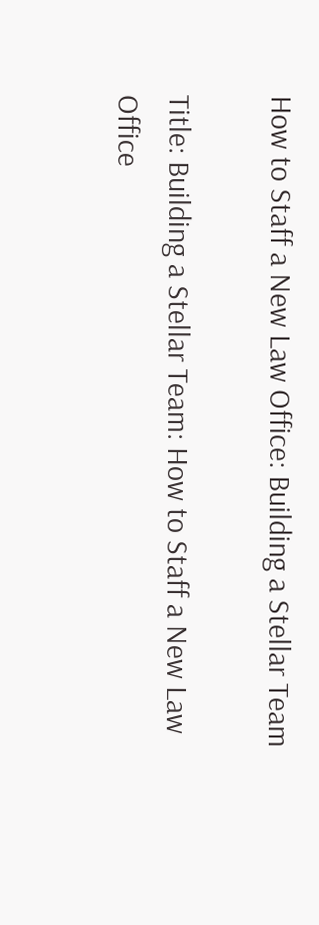How to Staff a New Law Office: Building a Stellar Team

Title: Building a Stellar Team: How to Staff a New Law Office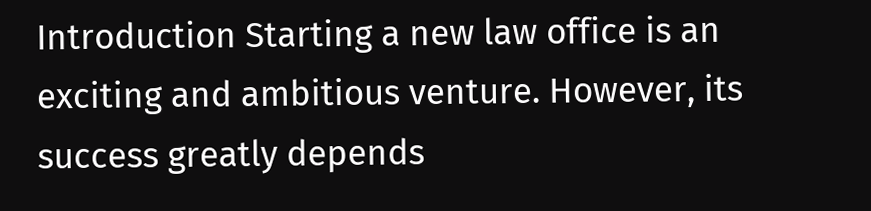Introduction Starting a new law office is an exciting and ambitious venture. However, its success greatly depends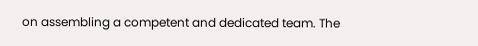on assembling a competent and dedicated team. The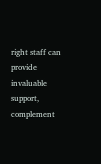right staff can provide invaluable support, complement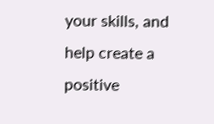your skills, and help create a positive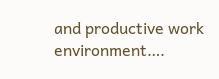and productive work environment….